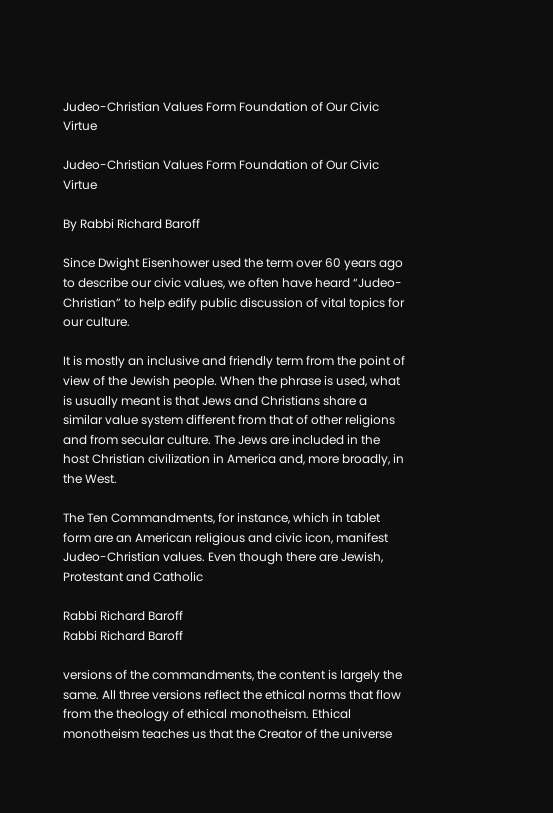Judeo-Christian Values Form Foundation of Our Civic Virtue

Judeo-Christian Values Form Foundation of Our Civic Virtue

By Rabbi Richard Baroff

Since Dwight Eisenhower used the term over 60 years ago to describe our civic values, we often have heard “Judeo-Christian” to help edify public discussion of vital topics for our culture.

It is mostly an inclusive and friendly term from the point of view of the Jewish people. When the phrase is used, what is usually meant is that Jews and Christians share a similar value system different from that of other religions and from secular culture. The Jews are included in the host Christian civilization in America and, more broadly, in the West.

The Ten Commandments, for instance, which in tablet form are an American religious and civic icon, manifest Judeo-Christian values. Even though there are Jewish, Protestant and Catholic

Rabbi Richard Baroff
Rabbi Richard Baroff

versions of the commandments, the content is largely the same. All three versions reflect the ethical norms that flow from the theology of ethical monotheism. Ethical monotheism teaches us that the Creator of the universe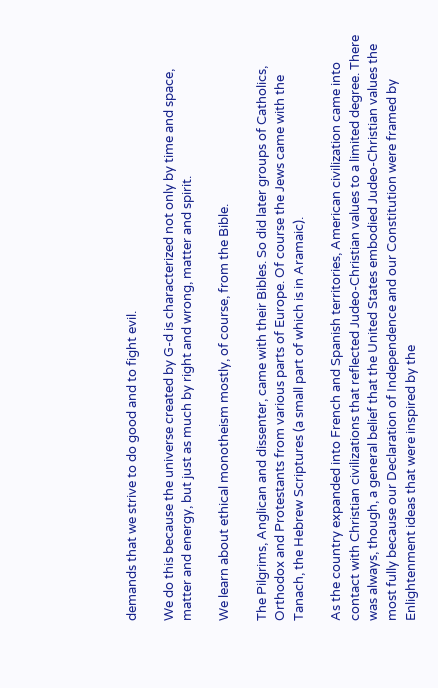demands that we strive to do good and to fight evil.

We do this because the universe created by G-d is characterized not only by time and space, matter and energy, but just as much by right and wrong, matter and spirit.

We learn about ethical monotheism mostly, of course, from the Bible.

The Pilgrims, Anglican and dissenter, came with their Bibles. So did later groups of Catholics, Orthodox and Protestants from various parts of Europe. Of course the Jews came with the Tanach, the Hebrew Scriptures (a small part of which is in Aramaic).

As the country expanded into French and Spanish territories, American civilization came into contact with Christian civilizations that reflected Judeo-Christian values to a limited degree. There was always, though, a general belief that the United States embodied Judeo-Christian values the most fully because our Declaration of Independence and our Constitution were framed by Enlightenment ideas that were inspired by the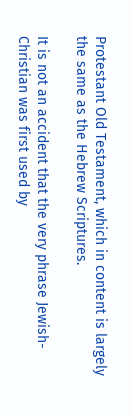Protestant Old Testament, which in content is largely the same as the Hebrew Scriptures.

It is not an accident that the very phrase Jewish-Christian was first used by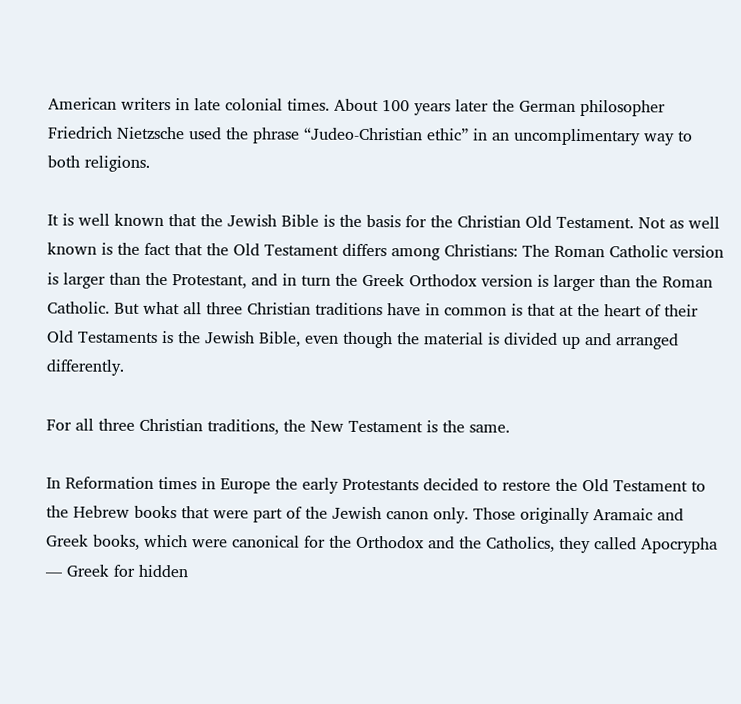American writers in late colonial times. About 100 years later the German philosopher Friedrich Nietzsche used the phrase “Judeo-Christian ethic” in an uncomplimentary way to both religions.

It is well known that the Jewish Bible is the basis for the Christian Old Testament. Not as well known is the fact that the Old Testament differs among Christians: The Roman Catholic version is larger than the Protestant, and in turn the Greek Orthodox version is larger than the Roman Catholic. But what all three Christian traditions have in common is that at the heart of their Old Testaments is the Jewish Bible, even though the material is divided up and arranged differently.

For all three Christian traditions, the New Testament is the same.

In Reformation times in Europe the early Protestants decided to restore the Old Testament to the Hebrew books that were part of the Jewish canon only. Those originally Aramaic and Greek books, which were canonical for the Orthodox and the Catholics, they called Apocrypha — Greek for hidden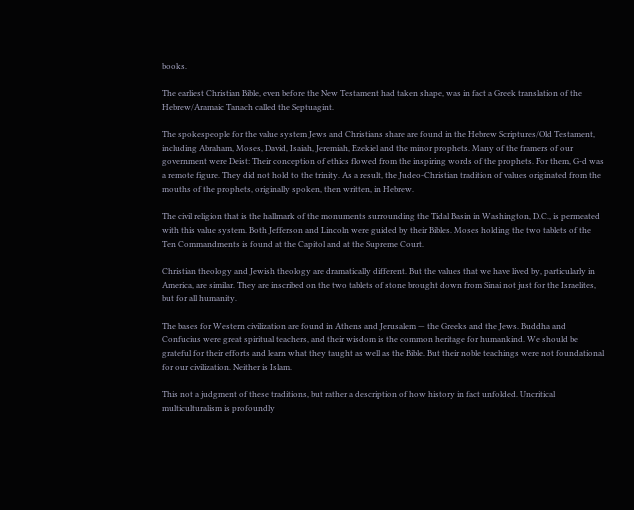books.

The earliest Christian Bible, even before the New Testament had taken shape, was in fact a Greek translation of the Hebrew/Aramaic Tanach called the Septuagint.

The spokespeople for the value system Jews and Christians share are found in the Hebrew Scriptures/Old Testament, including Abraham, Moses, David, Isaiah, Jeremiah, Ezekiel and the minor prophets. Many of the framers of our government were Deist: Their conception of ethics flowed from the inspiring words of the prophets. For them, G-d was a remote figure. They did not hold to the trinity. As a result, the Judeo-Christian tradition of values originated from the mouths of the prophets, originally spoken, then written, in Hebrew.

The civil religion that is the hallmark of the monuments surrounding the Tidal Basin in Washington, D.C., is permeated with this value system. Both Jefferson and Lincoln were guided by their Bibles. Moses holding the two tablets of the Ten Commandments is found at the Capitol and at the Supreme Court.

Christian theology and Jewish theology are dramatically different. But the values that we have lived by, particularly in America, are similar. They are inscribed on the two tablets of stone brought down from Sinai not just for the Israelites, but for all humanity.

The bases for Western civilization are found in Athens and Jerusalem — the Greeks and the Jews. Buddha and Confucius were great spiritual teachers, and their wisdom is the common heritage for humankind. We should be grateful for their efforts and learn what they taught as well as the Bible. But their noble teachings were not foundational for our civilization. Neither is Islam.

This not a judgment of these traditions, but rather a description of how history in fact unfolded. Uncritical multiculturalism is profoundly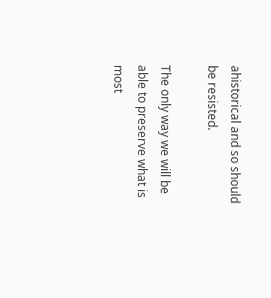ahistorical and so should be resisted.

The only way we will be able to preserve what is most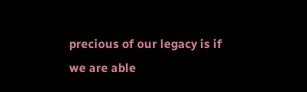precious of our legacy is if we are able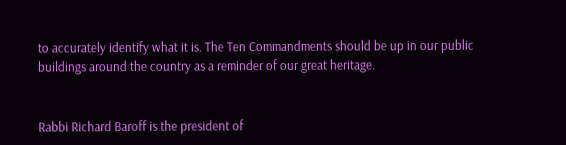to accurately identify what it is. The Ten Commandments should be up in our public buildings around the country as a reminder of our great heritage.


Rabbi Richard Baroff is the president of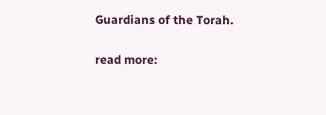Guardians of the Torah.

read more: